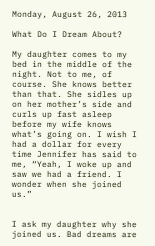Monday, August 26, 2013

What Do I Dream About?

My daughter comes to my bed in the middle of the night. Not to me, of course. She knows better than that. She sidles up on her mother’s side and curls up fast asleep before my wife knows what’s going on. I wish I had a dollar for every time Jennifer has said to me, “Yeah, I woke up and saw we had a friend. I wonder when she joined us.”


I ask my daughter why she joined us. Bad dreams are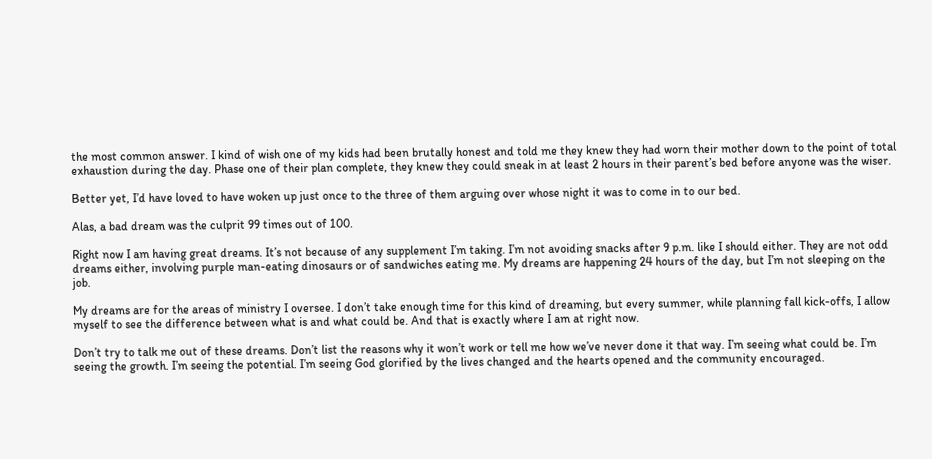the most common answer. I kind of wish one of my kids had been brutally honest and told me they knew they had worn their mother down to the point of total exhaustion during the day. Phase one of their plan complete, they knew they could sneak in at least 2 hours in their parent’s bed before anyone was the wiser.

Better yet, I’d have loved to have woken up just once to the three of them arguing over whose night it was to come in to our bed.

Alas, a bad dream was the culprit 99 times out of 100.

Right now I am having great dreams. It’s not because of any supplement I’m taking. I’m not avoiding snacks after 9 p.m. like I should either. They are not odd dreams either, involving purple man-eating dinosaurs or of sandwiches eating me. My dreams are happening 24 hours of the day, but I’m not sleeping on the job.

My dreams are for the areas of ministry I oversee. I don’t take enough time for this kind of dreaming, but every summer, while planning fall kick-offs, I allow myself to see the difference between what is and what could be. And that is exactly where I am at right now.

Don’t try to talk me out of these dreams. Don’t list the reasons why it won’t work or tell me how we’ve never done it that way. I’m seeing what could be. I’m seeing the growth. I’m seeing the potential. I’m seeing God glorified by the lives changed and the hearts opened and the community encouraged.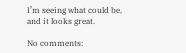I’m seeing what could be, and it looks great.

No comments: